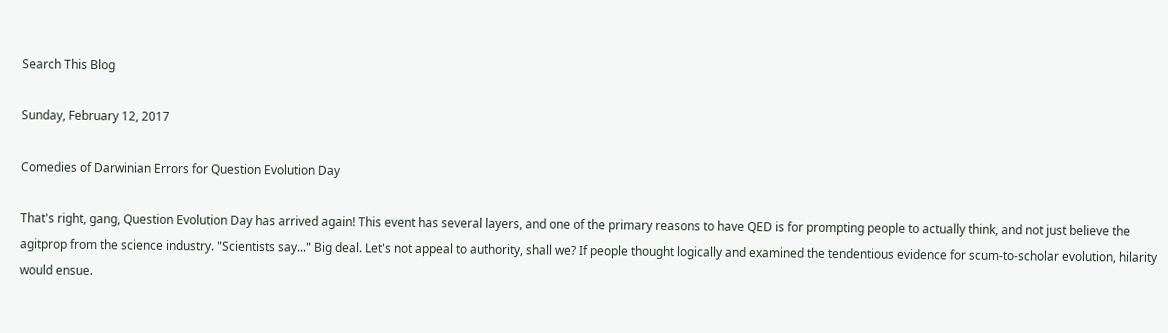Search This Blog

Sunday, February 12, 2017

Comedies of Darwinian Errors for Question Evolution Day

That's right, gang, Question Evolution Day has arrived again! This event has several layers, and one of the primary reasons to have QED is for prompting people to actually think, and not just believe the agitprop from the science industry. "Scientists say..." Big deal. Let's not appeal to authority, shall we? If people thought logically and examined the tendentious evidence for scum-to-scholar evolution, hilarity would ensue.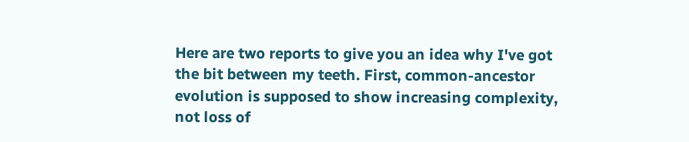Here are two reports to give you an idea why I've got the bit between my teeth. First, common-ancestor evolution is supposed to show increasing complexity, not loss of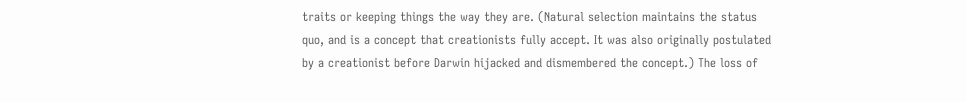traits or keeping things the way they are. (Natural selection maintains the status quo, and is a concept that creationists fully accept. It was also originally postulated by a creationist before Darwin hijacked and dismembered the concept.) The loss of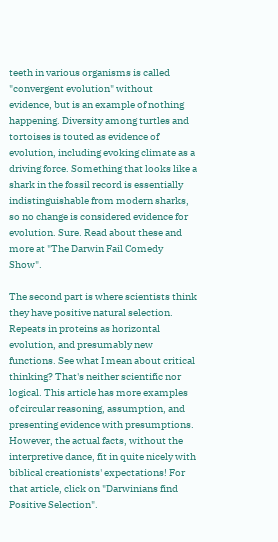teeth in various organisms is called "convergent evolution" without evidence, but is an example of nothing happening. Diversity among turtles and tortoises is touted as evidence of evolution, including evoking climate as a driving force. Something that looks like a shark in the fossil record is essentially indistinguishable from modern sharks, so no change is considered evidence for evolution. Sure. Read about these and more at "The Darwin Fail Comedy Show".

The second part is where scientists think they have positive natural selection. Repeats in proteins as horizontal evolution, and presumably new functions. See what I mean about critical thinking? That's neither scientific nor logical. This article has more examples of circular reasoning, assumption, and presenting evidence with presumptions. However, the actual facts, without the interpretive dance, fit in quite nicely with biblical creationists' expectations! For that article, click on "Darwinians find Positive Selection".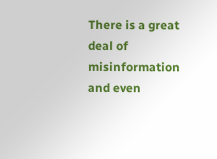There is a great deal of misinformation and even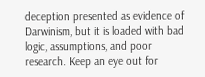deception presented as evidence of Darwinism, but it is loaded with bad logic, assumptions, and poor research. Keep an eye out for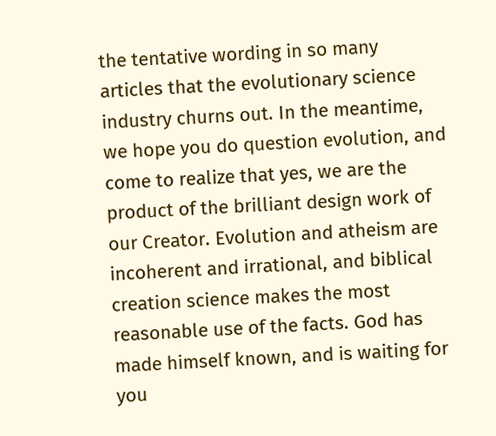the tentative wording in so many articles that the evolutionary science industry churns out. In the meantime, we hope you do question evolution, and come to realize that yes, we are the product of the brilliant design work of our Creator. Evolution and atheism are incoherent and irrational, and biblical creation science makes the most reasonable use of the facts. God has made himself known, and is waiting for you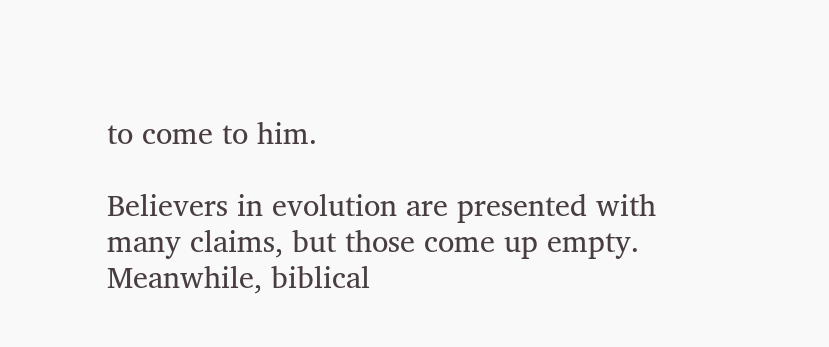to come to him.

Believers in evolution are presented with many claims, but those come up empty. Meanwhile, biblical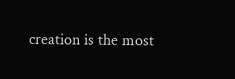creation is the most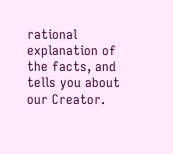rational explanation of the facts, and tells you about our Creator.